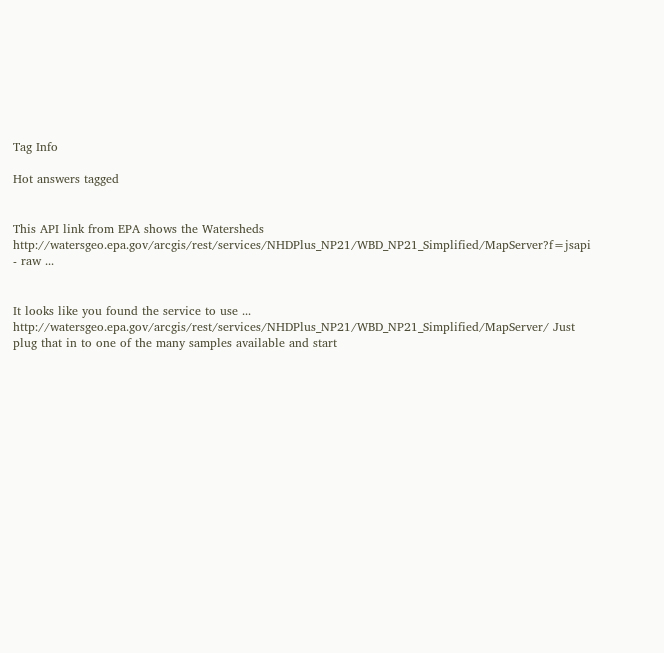Tag Info

Hot answers tagged


This API link from EPA shows the Watersheds http://watersgeo.epa.gov/arcgis/rest/services/NHDPlus_NP21/WBD_NP21_Simplified/MapServer?f=jsapi - raw ...


It looks like you found the service to use ... http://watersgeo.epa.gov/arcgis/rest/services/NHDPlus_NP21/WBD_NP21_Simplified/MapServer/ Just plug that in to one of the many samples available and start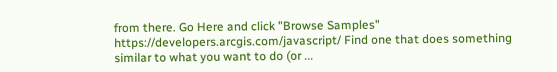from there. Go Here and click "Browse Samples" https://developers.arcgis.com/javascript/ Find one that does something similar to what you want to do (or ...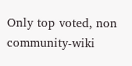Only top voted, non community-wiki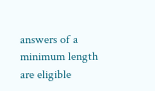answers of a minimum length are eligible